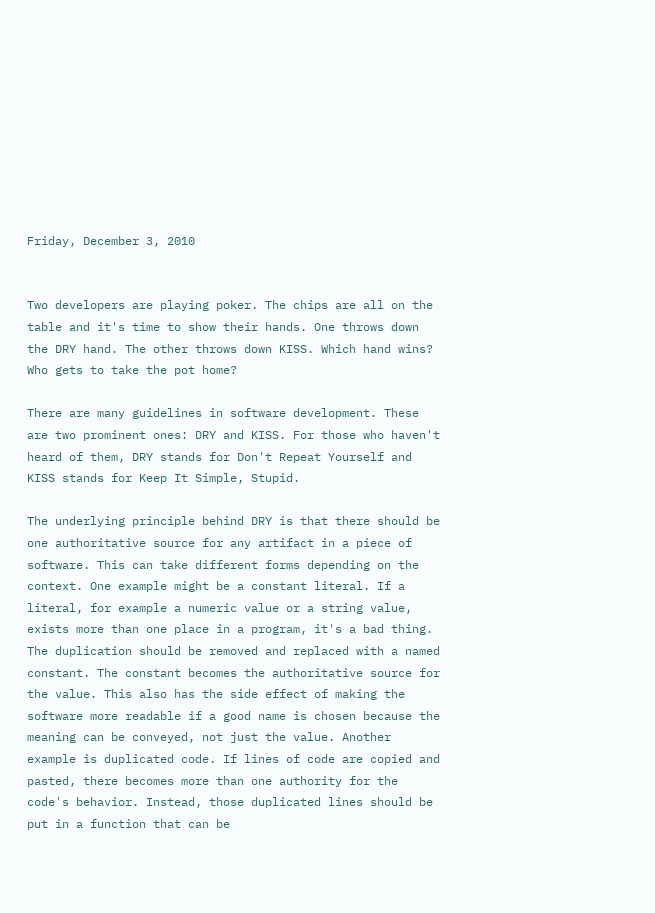Friday, December 3, 2010


Two developers are playing poker. The chips are all on the table and it's time to show their hands. One throws down the DRY hand. The other throws down KISS. Which hand wins? Who gets to take the pot home?

There are many guidelines in software development. These are two prominent ones: DRY and KISS. For those who haven't heard of them, DRY stands for Don't Repeat Yourself and KISS stands for Keep It Simple, Stupid.

The underlying principle behind DRY is that there should be one authoritative source for any artifact in a piece of software. This can take different forms depending on the context. One example might be a constant literal. If a literal, for example a numeric value or a string value, exists more than one place in a program, it's a bad thing. The duplication should be removed and replaced with a named constant. The constant becomes the authoritative source for the value. This also has the side effect of making the software more readable if a good name is chosen because the meaning can be conveyed, not just the value. Another example is duplicated code. If lines of code are copied and pasted, there becomes more than one authority for the code's behavior. Instead, those duplicated lines should be put in a function that can be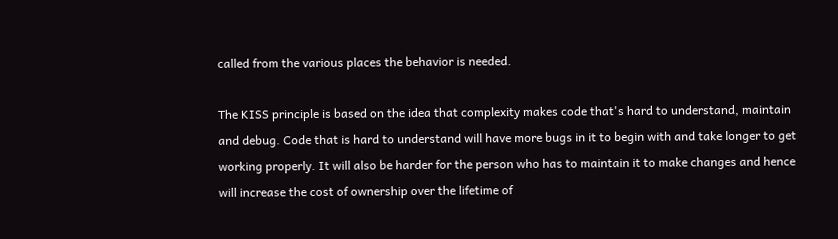called from the various places the behavior is needed.

The KISS principle is based on the idea that complexity makes code that's hard to understand, maintain and debug. Code that is hard to understand will have more bugs in it to begin with and take longer to get working properly. It will also be harder for the person who has to maintain it to make changes and hence will increase the cost of ownership over the lifetime of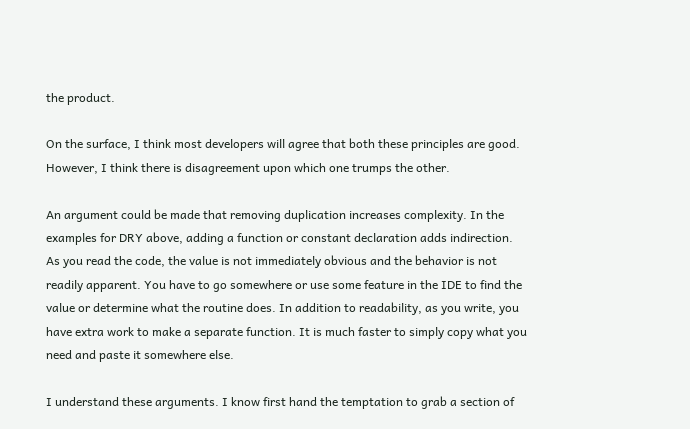the product.

On the surface, I think most developers will agree that both these principles are good. However, I think there is disagreement upon which one trumps the other.

An argument could be made that removing duplication increases complexity. In the examples for DRY above, adding a function or constant declaration adds indirection. As you read the code, the value is not immediately obvious and the behavior is not readily apparent. You have to go somewhere or use some feature in the IDE to find the value or determine what the routine does. In addition to readability, as you write, you have extra work to make a separate function. It is much faster to simply copy what you need and paste it somewhere else.

I understand these arguments. I know first hand the temptation to grab a section of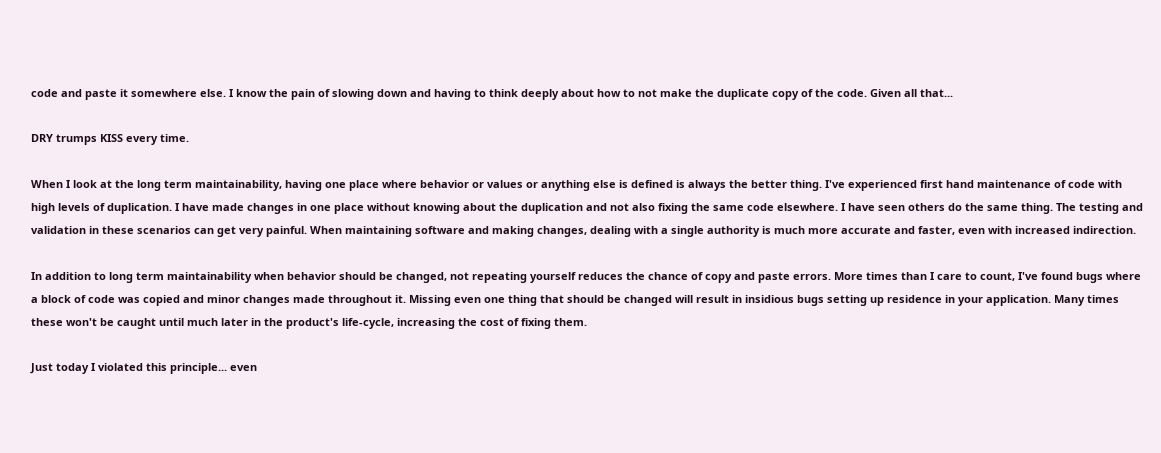code and paste it somewhere else. I know the pain of slowing down and having to think deeply about how to not make the duplicate copy of the code. Given all that...

DRY trumps KISS every time.

When I look at the long term maintainability, having one place where behavior or values or anything else is defined is always the better thing. I've experienced first hand maintenance of code with high levels of duplication. I have made changes in one place without knowing about the duplication and not also fixing the same code elsewhere. I have seen others do the same thing. The testing and validation in these scenarios can get very painful. When maintaining software and making changes, dealing with a single authority is much more accurate and faster, even with increased indirection.

In addition to long term maintainability when behavior should be changed, not repeating yourself reduces the chance of copy and paste errors. More times than I care to count, I've found bugs where a block of code was copied and minor changes made throughout it. Missing even one thing that should be changed will result in insidious bugs setting up residence in your application. Many times these won't be caught until much later in the product's life-cycle, increasing the cost of fixing them.

Just today I violated this principle... even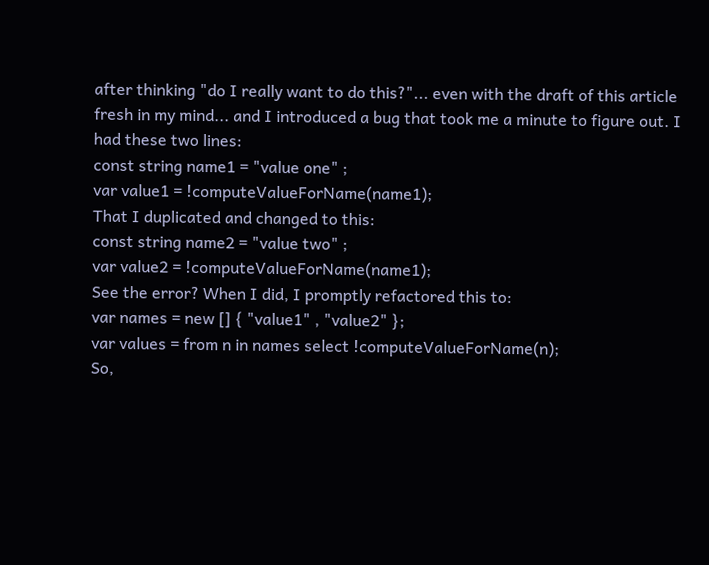after thinking "do I really want to do this?"... even with the draft of this article fresh in my mind... and I introduced a bug that took me a minute to figure out. I had these two lines:
const string name1 = "value one" ;
var value1 = !computeValueForName(name1);
That I duplicated and changed to this:
const string name2 = "value two" ;
var value2 = !computeValueForName(name1);
See the error? When I did, I promptly refactored this to:
var names = new [] { "value1" , "value2" };
var values = from n in names select !computeValueForName(n);
So,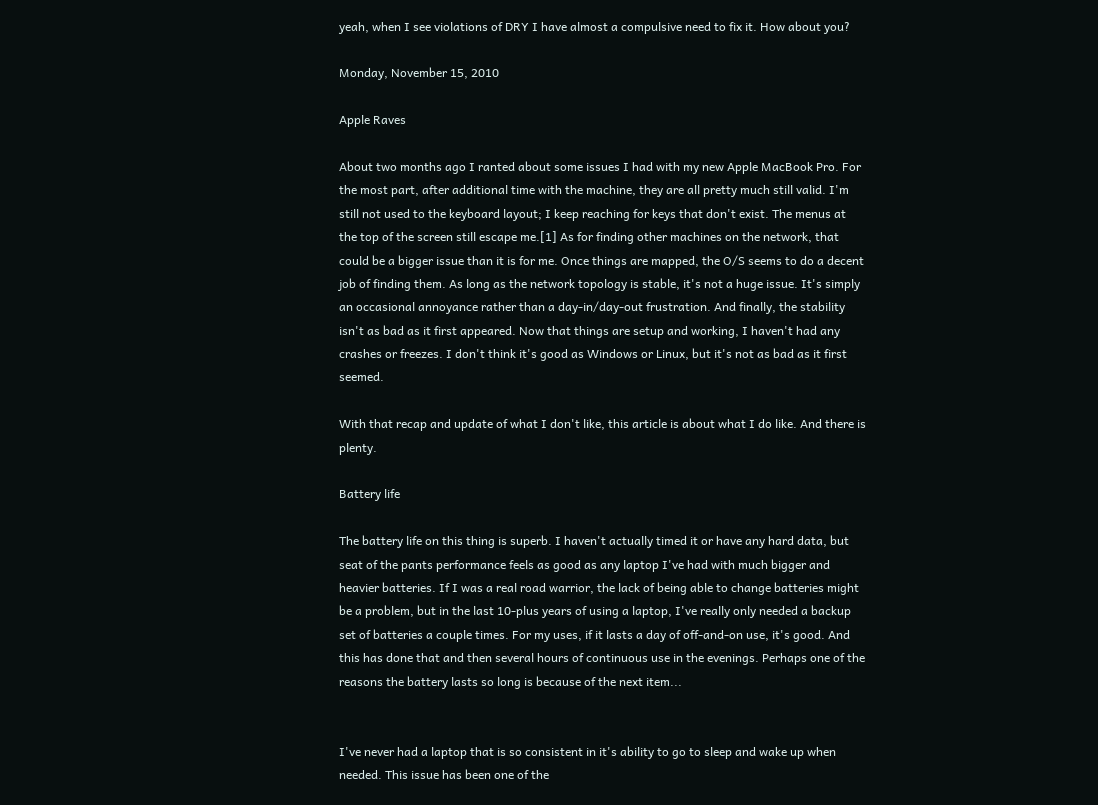yeah, when I see violations of DRY I have almost a compulsive need to fix it. How about you?

Monday, November 15, 2010

Apple Raves

About two months ago I ranted about some issues I had with my new Apple MacBook Pro. For the most part, after additional time with the machine, they are all pretty much still valid. I'm still not used to the keyboard layout; I keep reaching for keys that don't exist. The menus at the top of the screen still escape me.[1] As for finding other machines on the network, that could be a bigger issue than it is for me. Once things are mapped, the O/S seems to do a decent job of finding them. As long as the network topology is stable, it's not a huge issue. It's simply an occasional annoyance rather than a day-in/day-out frustration. And finally, the stability isn't as bad as it first appeared. Now that things are setup and working, I haven't had any crashes or freezes. I don't think it's good as Windows or Linux, but it's not as bad as it first seemed.

With that recap and update of what I don't like, this article is about what I do like. And there is plenty.

Battery life

The battery life on this thing is superb. I haven't actually timed it or have any hard data, but seat of the pants performance feels as good as any laptop I've had with much bigger and heavier batteries. If I was a real road warrior, the lack of being able to change batteries might be a problem, but in the last 10-plus years of using a laptop, I've really only needed a backup set of batteries a couple times. For my uses, if it lasts a day of off-and-on use, it's good. And this has done that and then several hours of continuous use in the evenings. Perhaps one of the reasons the battery lasts so long is because of the next item...


I've never had a laptop that is so consistent in it's ability to go to sleep and wake up when needed. This issue has been one of the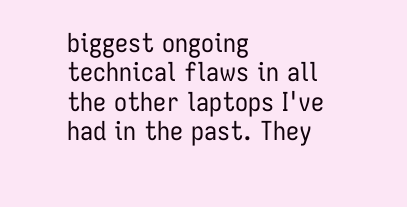biggest ongoing technical flaws in all the other laptops I've had in the past. They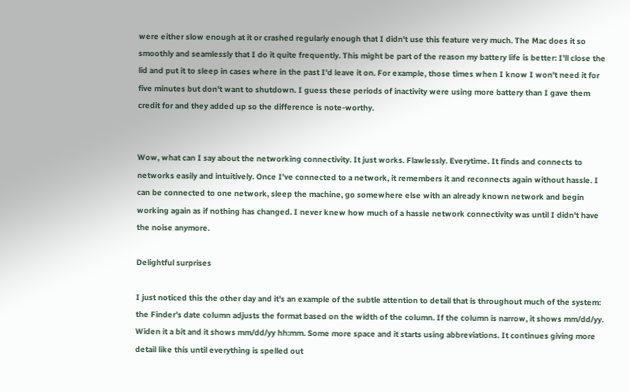were either slow enough at it or crashed regularly enough that I didn't use this feature very much. The Mac does it so smoothly and seamlessly that I do it quite frequently. This might be part of the reason my battery life is better: I'll close the lid and put it to sleep in cases where in the past I'd leave it on. For example, those times when I know I won't need it for five minutes but don't want to shutdown. I guess these periods of inactivity were using more battery than I gave them credit for and they added up so the difference is note-worthy.


Wow, what can I say about the networking connectivity. It just works. Flawlessly. Everytime. It finds and connects to networks easily and intuitively. Once I've connected to a network, it remembers it and reconnects again without hassle. I can be connected to one network, sleep the machine, go somewhere else with an already known network and begin working again as if nothing has changed. I never knew how much of a hassle network connectivity was until I didn't have the noise anymore.

Delightful surprises

I just noticed this the other day and it's an example of the subtle attention to detail that is throughout much of the system: the Finder's date column adjusts the format based on the width of the column. If the column is narrow, it shows mm/dd/yy. Widen it a bit and it shows mm/dd/yy hh:mm. Some more space and it starts using abbreviations. It continues giving more detail like this until everything is spelled out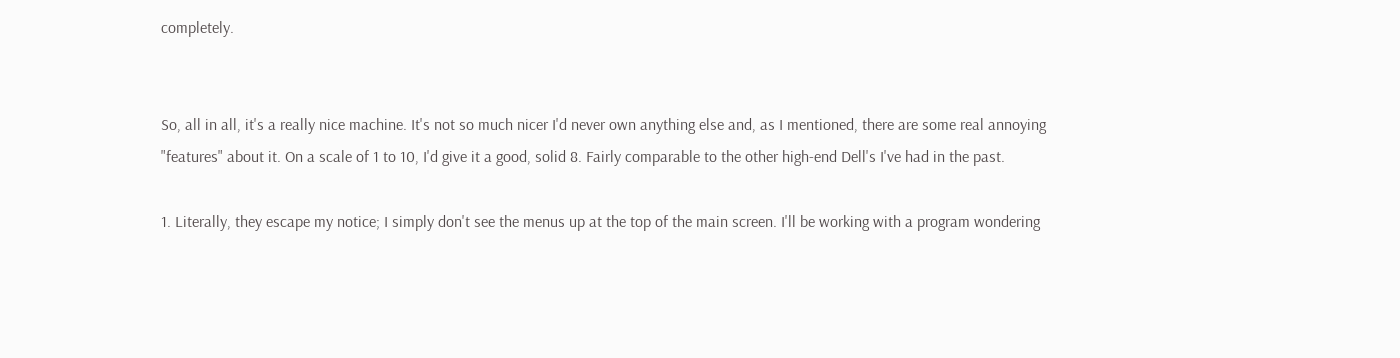completely.


So, all in all, it's a really nice machine. It's not so much nicer I'd never own anything else and, as I mentioned, there are some real annoying "features" about it. On a scale of 1 to 10, I'd give it a good, solid 8. Fairly comparable to the other high-end Dell's I've had in the past.

1. Literally, they escape my notice; I simply don't see the menus up at the top of the main screen. I'll be working with a program wondering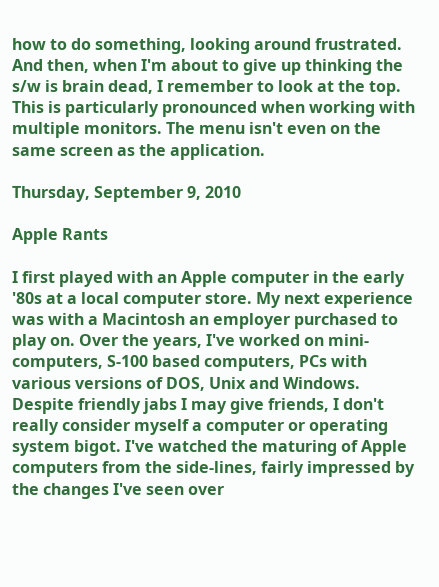how to do something, looking around frustrated. And then, when I'm about to give up thinking the s/w is brain dead, I remember to look at the top. This is particularly pronounced when working with multiple monitors. The menu isn't even on the same screen as the application.

Thursday, September 9, 2010

Apple Rants

I first played with an Apple computer in the early '80s at a local computer store. My next experience was with a Macintosh an employer purchased to play on. Over the years, I've worked on mini-computers, S-100 based computers, PCs with various versions of DOS, Unix and Windows. Despite friendly jabs I may give friends, I don't really consider myself a computer or operating system bigot. I've watched the maturing of Apple computers from the side-lines, fairly impressed by the changes I've seen over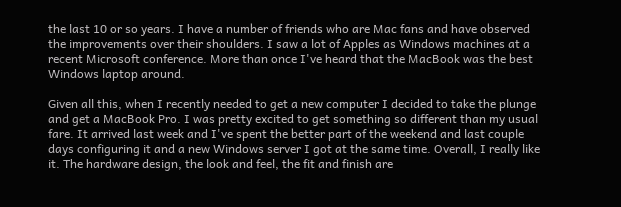the last 10 or so years. I have a number of friends who are Mac fans and have observed the improvements over their shoulders. I saw a lot of Apples as Windows machines at a recent Microsoft conference. More than once I've heard that the MacBook was the best Windows laptop around.

Given all this, when I recently needed to get a new computer I decided to take the plunge and get a MacBook Pro. I was pretty excited to get something so different than my usual fare. It arrived last week and I've spent the better part of the weekend and last couple days configuring it and a new Windows server I got at the same time. Overall, I really like it. The hardware design, the look and feel, the fit and finish are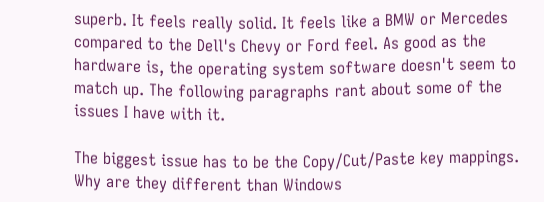superb. It feels really solid. It feels like a BMW or Mercedes compared to the Dell's Chevy or Ford feel. As good as the hardware is, the operating system software doesn't seem to match up. The following paragraphs rant about some of the issues I have with it.

The biggest issue has to be the Copy/Cut/Paste key mappings. Why are they different than Windows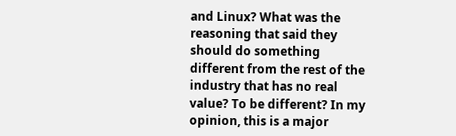and Linux? What was the reasoning that said they should do something different from the rest of the industry that has no real value? To be different? In my opinion, this is a major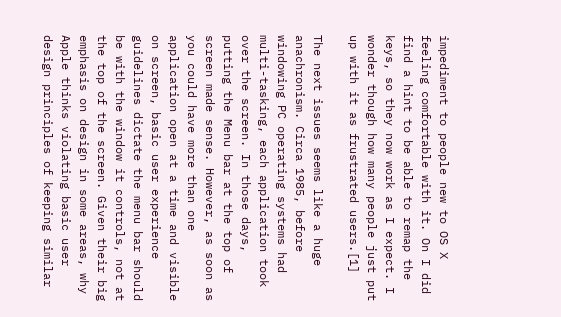impediment to people new to OS X feeling comfortable with it. On I did find a hint to be able to remap the keys, so they now work as I expect. I wonder though how many people just put up with it as frustrated users.[1]

The next issues seems like a huge anachronism. Circa 1985, before windowing PC operating systems had multi-tasking, each application took over the screen. In those days, putting the Menu bar at the top of screen made sense. However, as soon as you could have more than one application open at a time and visible on screen, basic user experience guidelines dictate the menu bar should be with the window it controls, not at the top of the screen. Given their big emphasis on design in some areas, why Apple thinks violating basic user design principles of keeping similar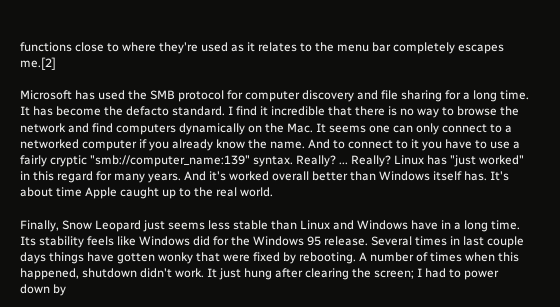functions close to where they're used as it relates to the menu bar completely escapes me.[2]

Microsoft has used the SMB protocol for computer discovery and file sharing for a long time. It has become the defacto standard. I find it incredible that there is no way to browse the network and find computers dynamically on the Mac. It seems one can only connect to a networked computer if you already know the name. And to connect to it you have to use a fairly cryptic "smb://computer_name:139" syntax. Really? ... Really? Linux has "just worked" in this regard for many years. And it's worked overall better than Windows itself has. It's about time Apple caught up to the real world.

Finally, Snow Leopard just seems less stable than Linux and Windows have in a long time. Its stability feels like Windows did for the Windows 95 release. Several times in last couple days things have gotten wonky that were fixed by rebooting. A number of times when this happened, shutdown didn't work. It just hung after clearing the screen; I had to power down by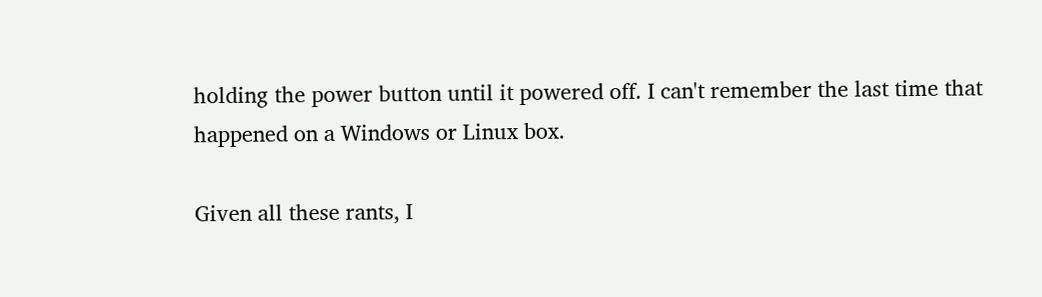holding the power button until it powered off. I can't remember the last time that happened on a Windows or Linux box.

Given all these rants, I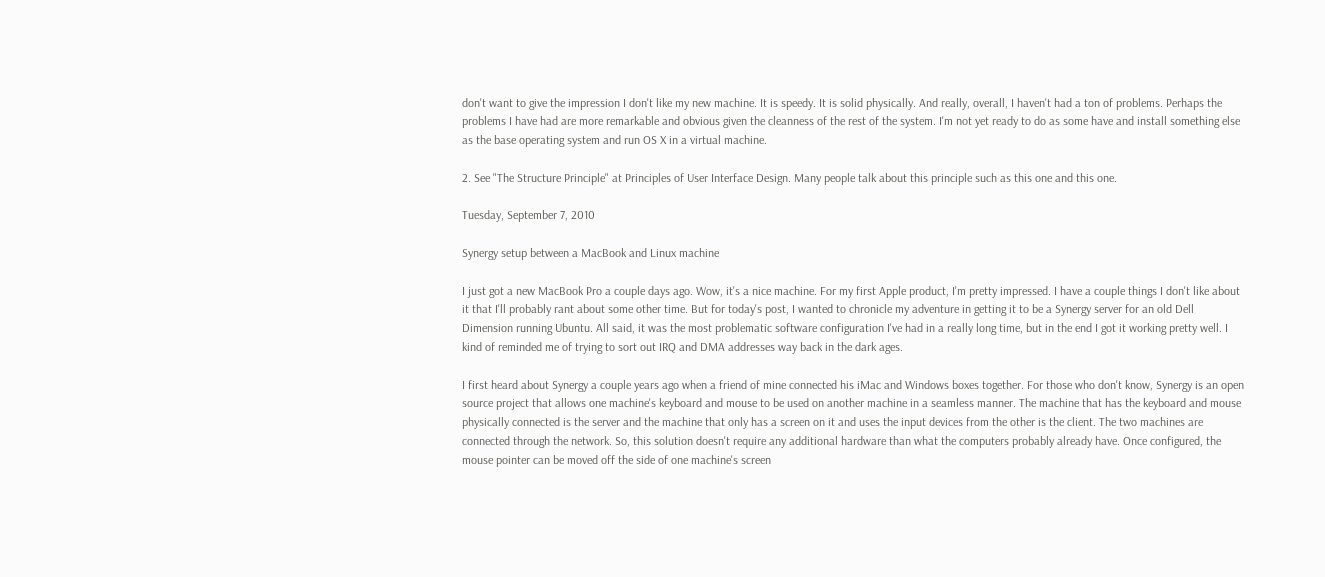don't want to give the impression I don't like my new machine. It is speedy. It is solid physically. And really, overall, I haven't had a ton of problems. Perhaps the problems I have had are more remarkable and obvious given the cleanness of the rest of the system. I'm not yet ready to do as some have and install something else as the base operating system and run OS X in a virtual machine.

2. See "The Structure Principle" at Principles of User Interface Design. Many people talk about this principle such as this one and this one.

Tuesday, September 7, 2010

Synergy setup between a MacBook and Linux machine

I just got a new MacBook Pro a couple days ago. Wow, it's a nice machine. For my first Apple product, I'm pretty impressed. I have a couple things I don't like about it that I'll probably rant about some other time. But for today's post, I wanted to chronicle my adventure in getting it to be a Synergy server for an old Dell Dimension running Ubuntu. All said, it was the most problematic software configuration I've had in a really long time, but in the end I got it working pretty well. I kind of reminded me of trying to sort out IRQ and DMA addresses way back in the dark ages.

I first heard about Synergy a couple years ago when a friend of mine connected his iMac and Windows boxes together. For those who don't know, Synergy is an open source project that allows one machine's keyboard and mouse to be used on another machine in a seamless manner. The machine that has the keyboard and mouse physically connected is the server and the machine that only has a screen on it and uses the input devices from the other is the client. The two machines are connected through the network. So, this solution doesn't require any additional hardware than what the computers probably already have. Once configured, the mouse pointer can be moved off the side of one machine's screen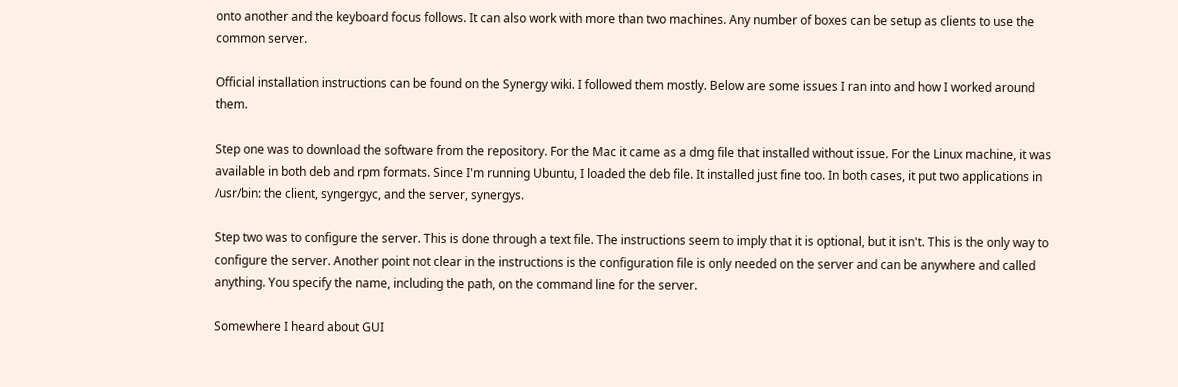onto another and the keyboard focus follows. It can also work with more than two machines. Any number of boxes can be setup as clients to use the common server.

Official installation instructions can be found on the Synergy wiki. I followed them mostly. Below are some issues I ran into and how I worked around them.

Step one was to download the software from the repository. For the Mac it came as a dmg file that installed without issue. For the Linux machine, it was available in both deb and rpm formats. Since I'm running Ubuntu, I loaded the deb file. It installed just fine too. In both cases, it put two applications in /usr/bin: the client, syngergyc, and the server, synergys.

Step two was to configure the server. This is done through a text file. The instructions seem to imply that it is optional, but it isn't. This is the only way to configure the server. Another point not clear in the instructions is the configuration file is only needed on the server and can be anywhere and called anything. You specify the name, including the path, on the command line for the server.

Somewhere I heard about GUI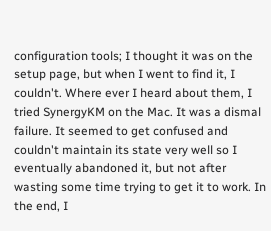configuration tools; I thought it was on the setup page, but when I went to find it, I couldn't. Where ever I heard about them, I tried SynergyKM on the Mac. It was a dismal failure. It seemed to get confused and couldn't maintain its state very well so I eventually abandoned it, but not after wasting some time trying to get it to work. In the end, I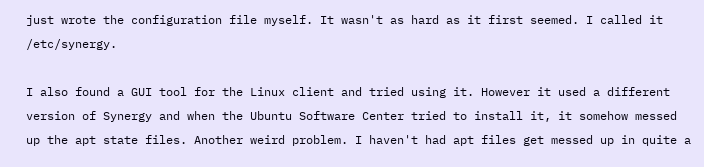just wrote the configuration file myself. It wasn't as hard as it first seemed. I called it /etc/synergy.

I also found a GUI tool for the Linux client and tried using it. However it used a different version of Synergy and when the Ubuntu Software Center tried to install it, it somehow messed up the apt state files. Another weird problem. I haven't had apt files get messed up in quite a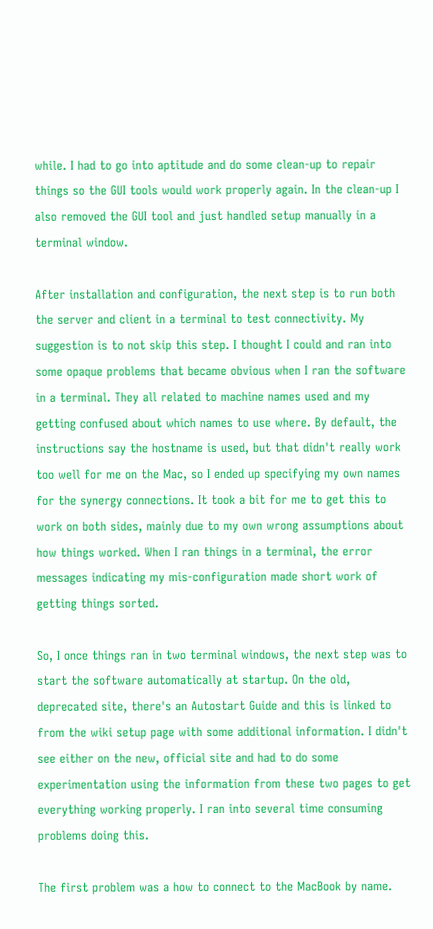while. I had to go into aptitude and do some clean-up to repair things so the GUI tools would work properly again. In the clean-up I also removed the GUI tool and just handled setup manually in a terminal window.

After installation and configuration, the next step is to run both the server and client in a terminal to test connectivity. My suggestion is to not skip this step. I thought I could and ran into some opaque problems that became obvious when I ran the software in a terminal. They all related to machine names used and my getting confused about which names to use where. By default, the instructions say the hostname is used, but that didn't really work too well for me on the Mac, so I ended up specifying my own names for the synergy connections. It took a bit for me to get this to work on both sides, mainly due to my own wrong assumptions about how things worked. When I ran things in a terminal, the error messages indicating my mis-configuration made short work of getting things sorted.

So, I once things ran in two terminal windows, the next step was to start the software automatically at startup. On the old, deprecated site, there's an Autostart Guide and this is linked to from the wiki setup page with some additional information. I didn't see either on the new, official site and had to do some experimentation using the information from these two pages to get everything working properly. I ran into several time consuming problems doing this.

The first problem was a how to connect to the MacBook by name.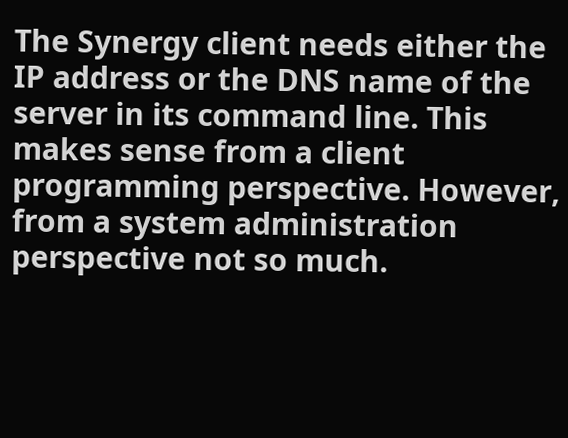The Synergy client needs either the IP address or the DNS name of the server in its command line. This makes sense from a client programming perspective. However, from a system administration perspective not so much.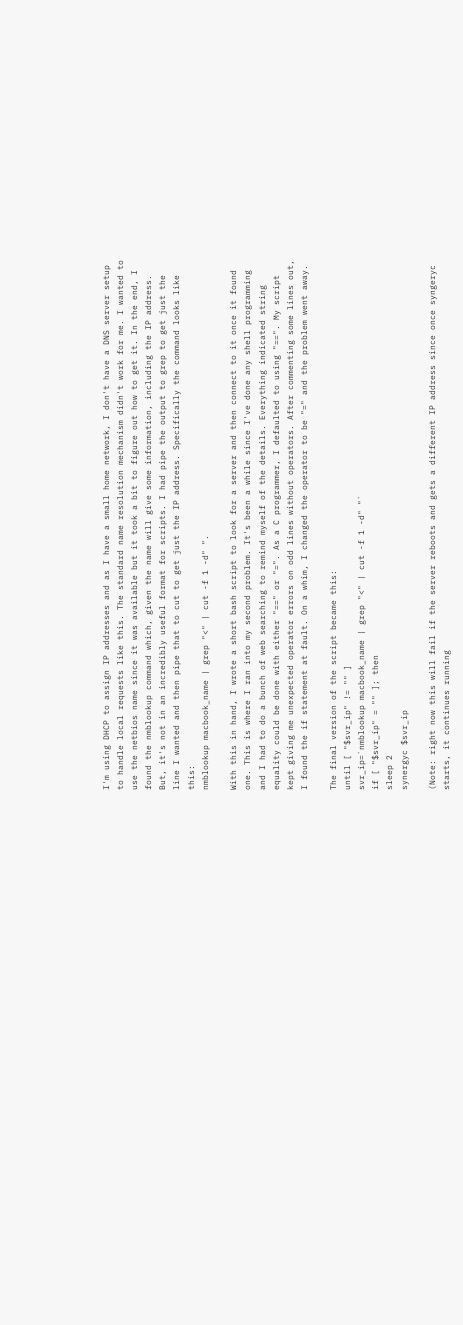I'm using DHCP to assign IP addresses and as I have a small home network, I don't have a DNS server setup to handle local requests like this. The standard name resolution mechanism didn't work for me. I wanted to use the netbios name since it was available but it took a bit to figure out how to get it. In the end, I found the nmblookup command which, given the name will give some information, including the IP address. But, it's not in an incredibly useful format for scripts. I had pipe the output to grep to get just the line I wanted and then pipe that to cut to get just the IP address. Specifically the command looks like this:
nmblookup macbook_name | grep "<" | cut -f 1 -d" ".

With this in hand, I wrote a short bash script to look for a server and then connect to it once it found one. This is where I ran into my second problem. It's been a while since I've done any shell programming and I had to do a bunch of web searching to remind myself of the details. Everything indicated string equality could be done with either "==" or "=". As a C programmer, I defaulted to using "==". My script kept giving me unexpected operator errors on odd lines without operators. After commenting some lines out, I found the if statement at fault. On a whim, I changed the operator to be "=" and the problem went away.

The final version of the script became this:
until [ "$svr_ip" != "" ]
svr_ip=`nmblookup macbook_name | grep "<" | cut -f 1 -d" "`
if [ "$svr_ip" = "" ]; then
sleep 2
synergyc $svr_ip

(Note: right now this will fail if the server reboots and gets a different IP address since once syngeryc starts, it continues running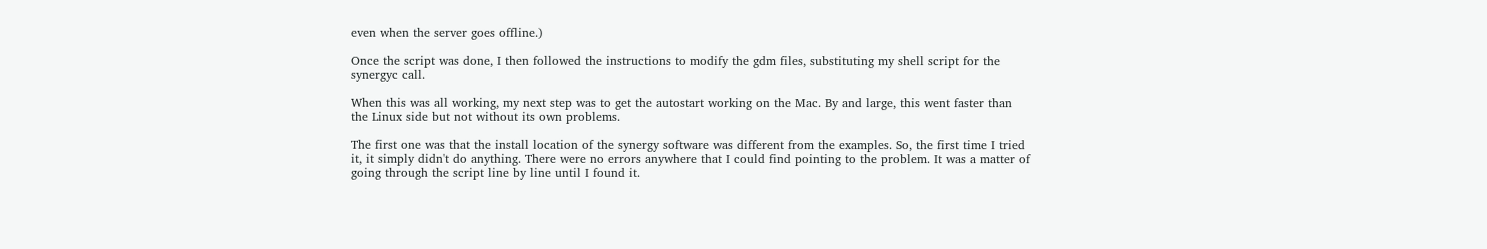even when the server goes offline.)

Once the script was done, I then followed the instructions to modify the gdm files, substituting my shell script for the synergyc call.

When this was all working, my next step was to get the autostart working on the Mac. By and large, this went faster than the Linux side but not without its own problems.

The first one was that the install location of the synergy software was different from the examples. So, the first time I tried it, it simply didn't do anything. There were no errors anywhere that I could find pointing to the problem. It was a matter of going through the script line by line until I found it.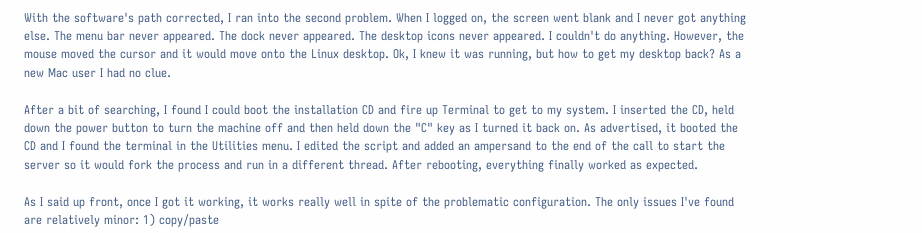With the software's path corrected, I ran into the second problem. When I logged on, the screen went blank and I never got anything else. The menu bar never appeared. The dock never appeared. The desktop icons never appeared. I couldn't do anything. However, the mouse moved the cursor and it would move onto the Linux desktop. Ok, I knew it was running, but how to get my desktop back? As a new Mac user I had no clue.

After a bit of searching, I found I could boot the installation CD and fire up Terminal to get to my system. I inserted the CD, held down the power button to turn the machine off and then held down the "C" key as I turned it back on. As advertised, it booted the CD and I found the terminal in the Utilities menu. I edited the script and added an ampersand to the end of the call to start the server so it would fork the process and run in a different thread. After rebooting, everything finally worked as expected.

As I said up front, once I got it working, it works really well in spite of the problematic configuration. The only issues I've found are relatively minor: 1) copy/paste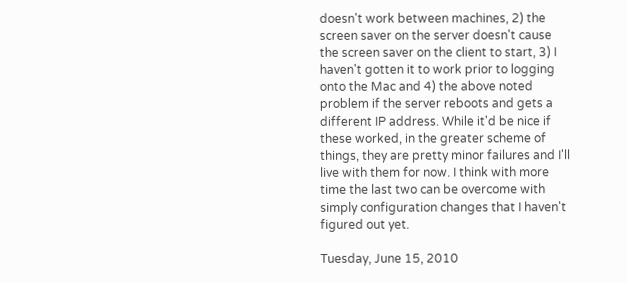doesn't work between machines, 2) the screen saver on the server doesn't cause the screen saver on the client to start, 3) I haven't gotten it to work prior to logging onto the Mac and 4) the above noted problem if the server reboots and gets a different IP address. While it'd be nice if these worked, in the greater scheme of things, they are pretty minor failures and I'll live with them for now. I think with more time the last two can be overcome with simply configuration changes that I haven't figured out yet.

Tuesday, June 15, 2010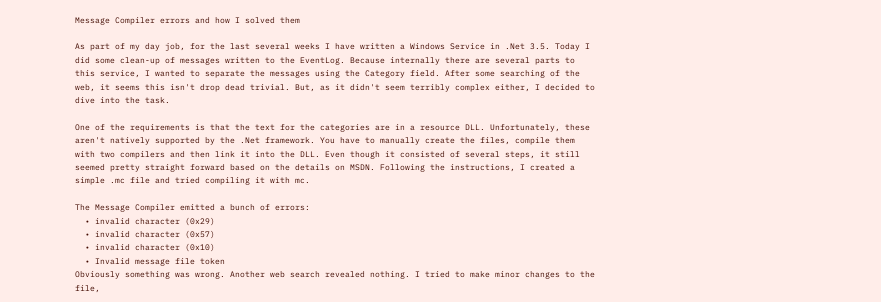Message Compiler errors and how I solved them

As part of my day job, for the last several weeks I have written a Windows Service in .Net 3.5. Today I did some clean-up of messages written to the EventLog. Because internally there are several parts to this service, I wanted to separate the messages using the Category field. After some searching of the web, it seems this isn't drop dead trivial. But, as it didn't seem terribly complex either, I decided to dive into the task.

One of the requirements is that the text for the categories are in a resource DLL. Unfortunately, these aren't natively supported by the .Net framework. You have to manually create the files, compile them with two compilers and then link it into the DLL. Even though it consisted of several steps, it still seemed pretty straight forward based on the details on MSDN. Following the instructions, I created a simple .mc file and tried compiling it with mc.

The Message Compiler emitted a bunch of errors:
  • invalid character (0x29)
  • invalid character (0x57)
  • invalid character (0x10)
  • Invalid message file token
Obviously something was wrong. Another web search revealed nothing. I tried to make minor changes to the file,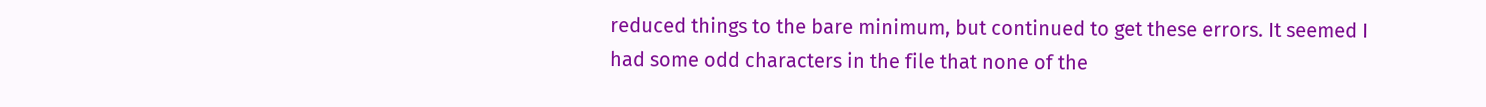reduced things to the bare minimum, but continued to get these errors. It seemed I had some odd characters in the file that none of the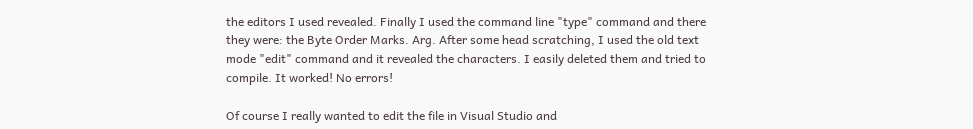the editors I used revealed. Finally I used the command line "type" command and there they were: the Byte Order Marks. Arg. After some head scratching, I used the old text mode "edit" command and it revealed the characters. I easily deleted them and tried to compile. It worked! No errors!

Of course I really wanted to edit the file in Visual Studio and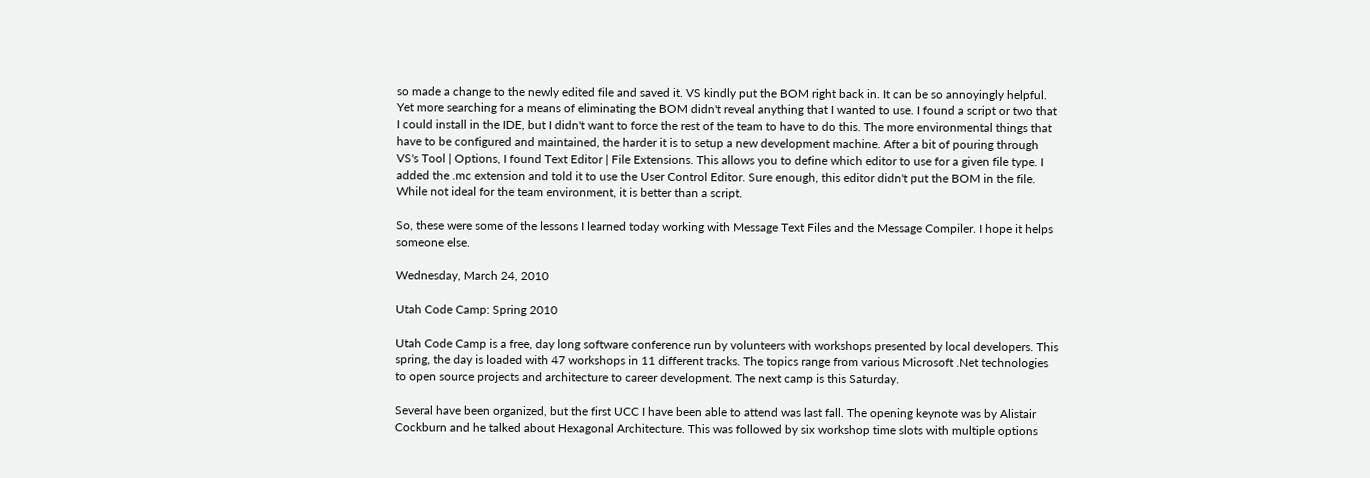so made a change to the newly edited file and saved it. VS kindly put the BOM right back in. It can be so annoyingly helpful. Yet more searching for a means of eliminating the BOM didn't reveal anything that I wanted to use. I found a script or two that I could install in the IDE, but I didn't want to force the rest of the team to have to do this. The more environmental things that have to be configured and maintained, the harder it is to setup a new development machine. After a bit of pouring through VS's Tool | Options, I found Text Editor | File Extensions. This allows you to define which editor to use for a given file type. I added the .mc extension and told it to use the User Control Editor. Sure enough, this editor didn't put the BOM in the file. While not ideal for the team environment, it is better than a script.

So, these were some of the lessons I learned today working with Message Text Files and the Message Compiler. I hope it helps someone else.

Wednesday, March 24, 2010

Utah Code Camp: Spring 2010

Utah Code Camp is a free, day long software conference run by volunteers with workshops presented by local developers. This spring, the day is loaded with 47 workshops in 11 different tracks. The topics range from various Microsoft .Net technologies to open source projects and architecture to career development. The next camp is this Saturday.

Several have been organized, but the first UCC I have been able to attend was last fall. The opening keynote was by Alistair Cockburn and he talked about Hexagonal Architecture. This was followed by six workshop time slots with multiple options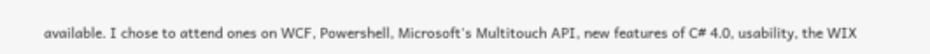available. I chose to attend ones on WCF, Powershell, Microsoft's Multitouch API, new features of C# 4.0, usability, the WIX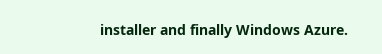installer and finally Windows Azure.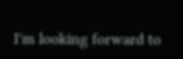I'm looking forward to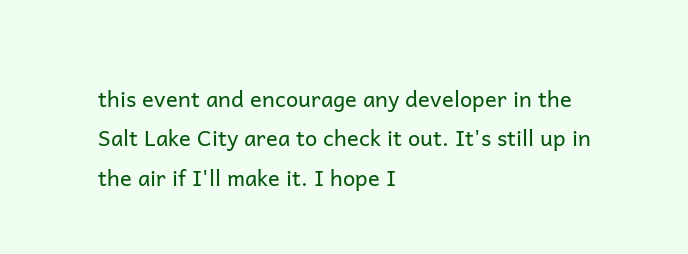this event and encourage any developer in the Salt Lake City area to check it out. It's still up in the air if I'll make it. I hope I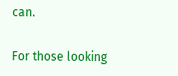can.

For those looking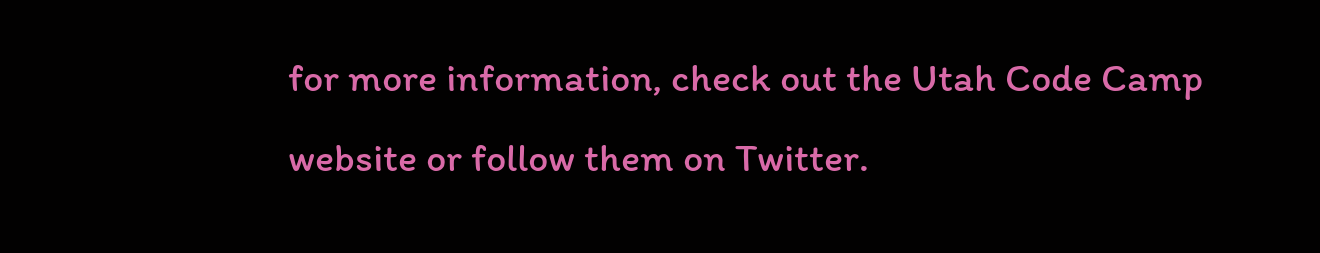for more information, check out the Utah Code Camp website or follow them on Twitter.